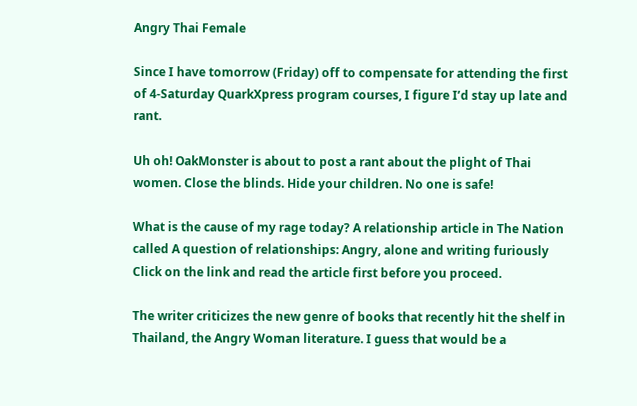Angry Thai Female

Since I have tomorrow (Friday) off to compensate for attending the first of 4-Saturday QuarkXpress program courses, I figure I’d stay up late and rant.

Uh oh! OakMonster is about to post a rant about the plight of Thai women. Close the blinds. Hide your children. No one is safe!

What is the cause of my rage today? A relationship article in The Nation called A question of relationships: Angry, alone and writing furiously Click on the link and read the article first before you proceed.

The writer criticizes the new genre of books that recently hit the shelf in Thailand, the Angry Woman literature. I guess that would be a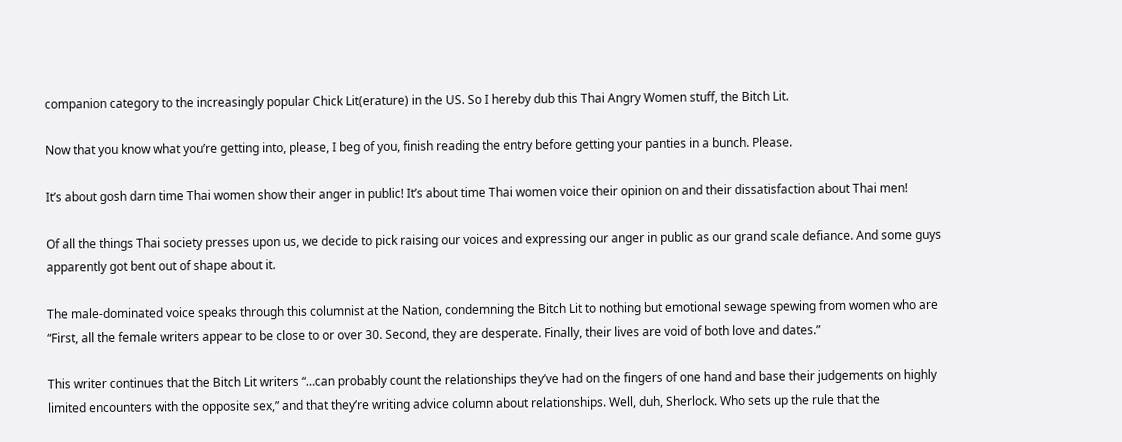companion category to the increasingly popular Chick Lit(erature) in the US. So I hereby dub this Thai Angry Women stuff, the Bitch Lit.

Now that you know what you’re getting into, please, I beg of you, finish reading the entry before getting your panties in a bunch. Please.

It’s about gosh darn time Thai women show their anger in public! It’s about time Thai women voice their opinion on and their dissatisfaction about Thai men!

Of all the things Thai society presses upon us, we decide to pick raising our voices and expressing our anger in public as our grand scale defiance. And some guys apparently got bent out of shape about it.

The male-dominated voice speaks through this columnist at the Nation, condemning the Bitch Lit to nothing but emotional sewage spewing from women who are “First, all the female writers appear to be close to or over 30. Second, they are desperate. Finally, their lives are void of both love and dates.”

This writer continues that the Bitch Lit writers “…can probably count the relationships they’ve had on the fingers of one hand and base their judgements on highly limited encounters with the opposite sex,” and that they’re writing advice column about relationships. Well, duh, Sherlock. Who sets up the rule that the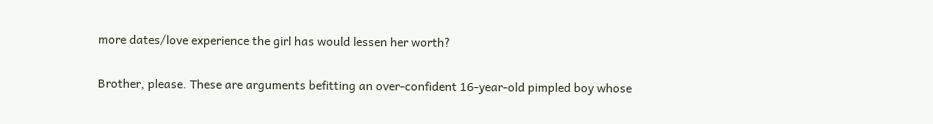more dates/love experience the girl has would lessen her worth?

Brother, please. These are arguments befitting an over-confident 16-year-old pimpled boy whose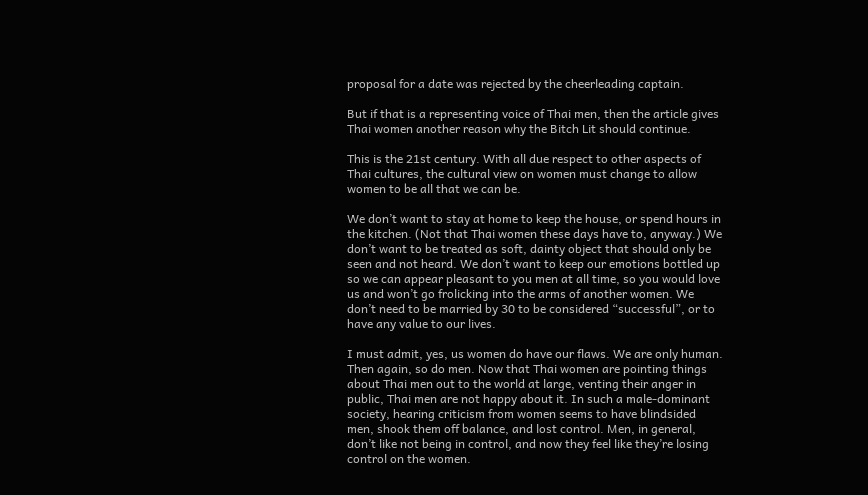proposal for a date was rejected by the cheerleading captain.

But if that is a representing voice of Thai men, then the article gives Thai women another reason why the Bitch Lit should continue.

This is the 21st century. With all due respect to other aspects of Thai cultures, the cultural view on women must change to allow women to be all that we can be.

We don’t want to stay at home to keep the house, or spend hours in the kitchen. (Not that Thai women these days have to, anyway.) We don’t want to be treated as soft, dainty object that should only be seen and not heard. We don’t want to keep our emotions bottled up so we can appear pleasant to you men at all time, so you would love us and won’t go frolicking into the arms of another women. We don’t need to be married by 30 to be considered “successful”, or to have any value to our lives.

I must admit, yes, us women do have our flaws. We are only human. Then again, so do men. Now that Thai women are pointing things about Thai men out to the world at large, venting their anger in public, Thai men are not happy about it. In such a male-dominant society, hearing criticism from women seems to have blindsided men, shook them off balance, and lost control. Men, in general, don’t like not being in control, and now they feel like they’re losing control on the women.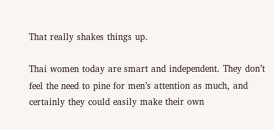That really shakes things up.

Thai women today are smart and independent. They don’t feel the need to pine for men’s attention as much, and certainly they could easily make their own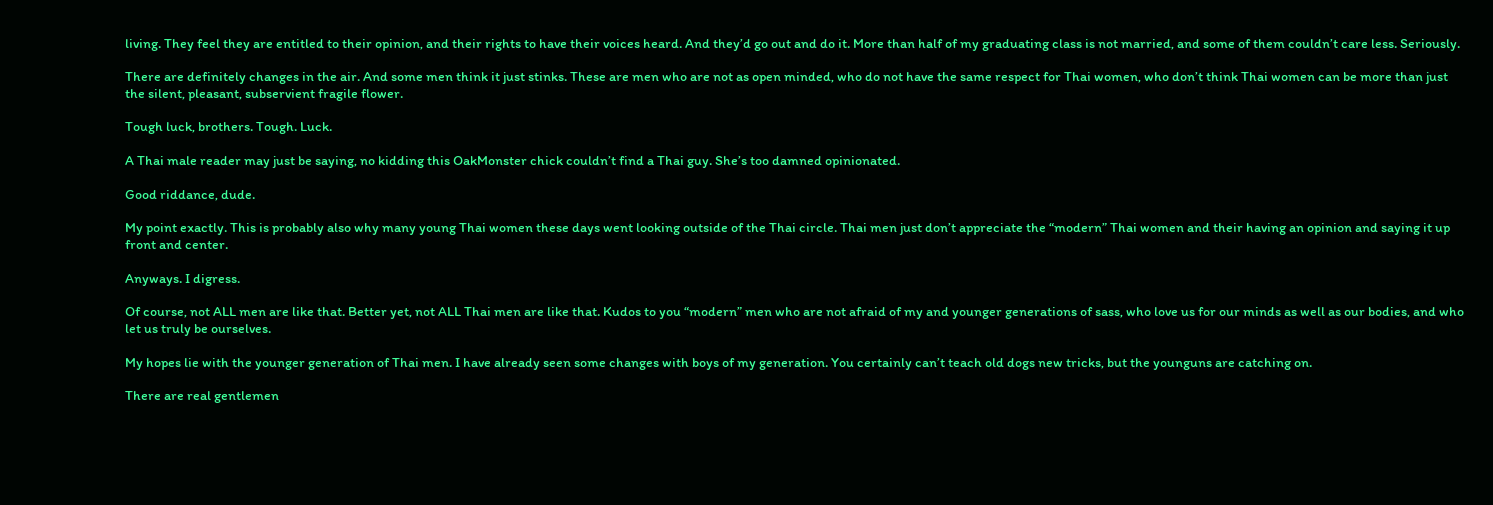living. They feel they are entitled to their opinion, and their rights to have their voices heard. And they’d go out and do it. More than half of my graduating class is not married, and some of them couldn’t care less. Seriously.

There are definitely changes in the air. And some men think it just stinks. These are men who are not as open minded, who do not have the same respect for Thai women, who don’t think Thai women can be more than just the silent, pleasant, subservient fragile flower.

Tough luck, brothers. Tough. Luck.

A Thai male reader may just be saying, no kidding this OakMonster chick couldn’t find a Thai guy. She’s too damned opinionated.

Good riddance, dude.

My point exactly. This is probably also why many young Thai women these days went looking outside of the Thai circle. Thai men just don’t appreciate the “modern” Thai women and their having an opinion and saying it up front and center.

Anyways. I digress.

Of course, not ALL men are like that. Better yet, not ALL Thai men are like that. Kudos to you “modern” men who are not afraid of my and younger generations of sass, who love us for our minds as well as our bodies, and who let us truly be ourselves.

My hopes lie with the younger generation of Thai men. I have already seen some changes with boys of my generation. You certainly can’t teach old dogs new tricks, but the younguns are catching on.

There are real gentlemen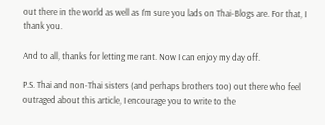out there in the world as well as I’m sure you lads on Thai-Blogs are. For that, I thank you.

And to all, thanks for letting me rant. Now I can enjoy my day off.

P.S. Thai and non-Thai sisters (and perhaps brothers too) out there who feel outraged about this article, I encourage you to write to the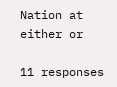Nation at either or

11 responses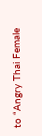to “Angry Thai Female